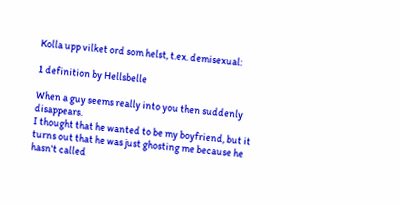Kolla upp vilket ord som helst, t.ex. demisexual:

1 definition by Hellsbelle

When a guy seems really into you then suddenly disappears.
I thought that he wanted to be my boyfriend, but it turns out that he was just ghosting me because he hasn't called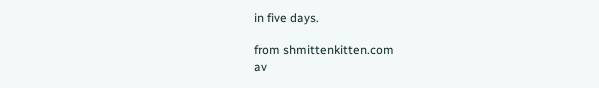in five days.

from shmittenkitten.com
av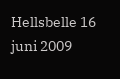Hellsbelle 16 juni 2009